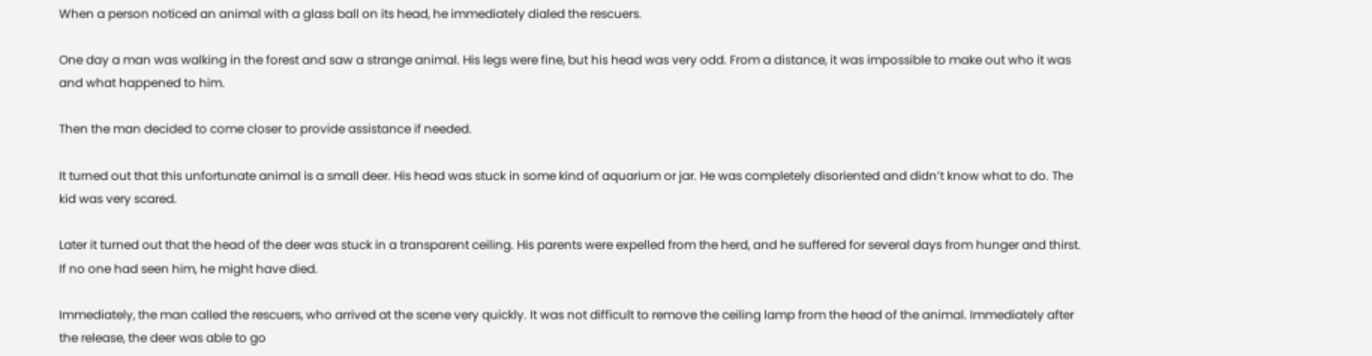When a person noticed an animal with a glass ball on its head, he immediately dialed the rescuers.

One day a man was walking in the forest and saw a strange animal. His legs were fine, but his head was very odd. From a distance, it was impossible to make out who it was and what happened to him.

Then the man decided to come closer to provide assistance if needed.

It turned out that this unfortunate animal is a small deer. His head was stuck in some kind of aquarium or jar. He was completely disoriented and didn’t know what to do. The kid was very scared.

Later it turned out that the head of the deer was stuck in a transparent ceiling. His parents were expelled from the herd, and he suffered for several days from hunger and thirst. If no one had seen him, he might have died.

Immediately, the man called the rescuers, who arrived at the scene very quickly. It was not difficult to remove the ceiling lamp from the head of the animal. Immediately after the release, the deer was able to go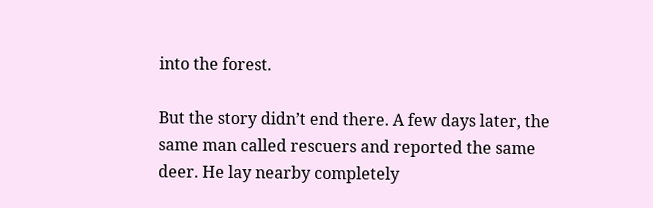into the forest.

But the story didn’t end there. A few days later, the same man called rescuers and reported the same deer. He lay nearby completely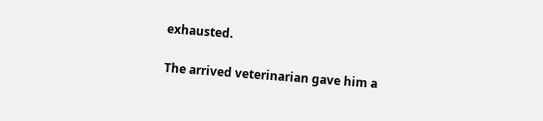exhausted.

The arrived veterinarian gave him a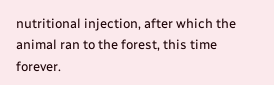nutritional injection, after which the animal ran to the forest, this time forever.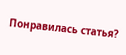Понравилась статья?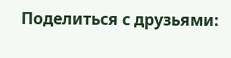Поделиться с друзьями: